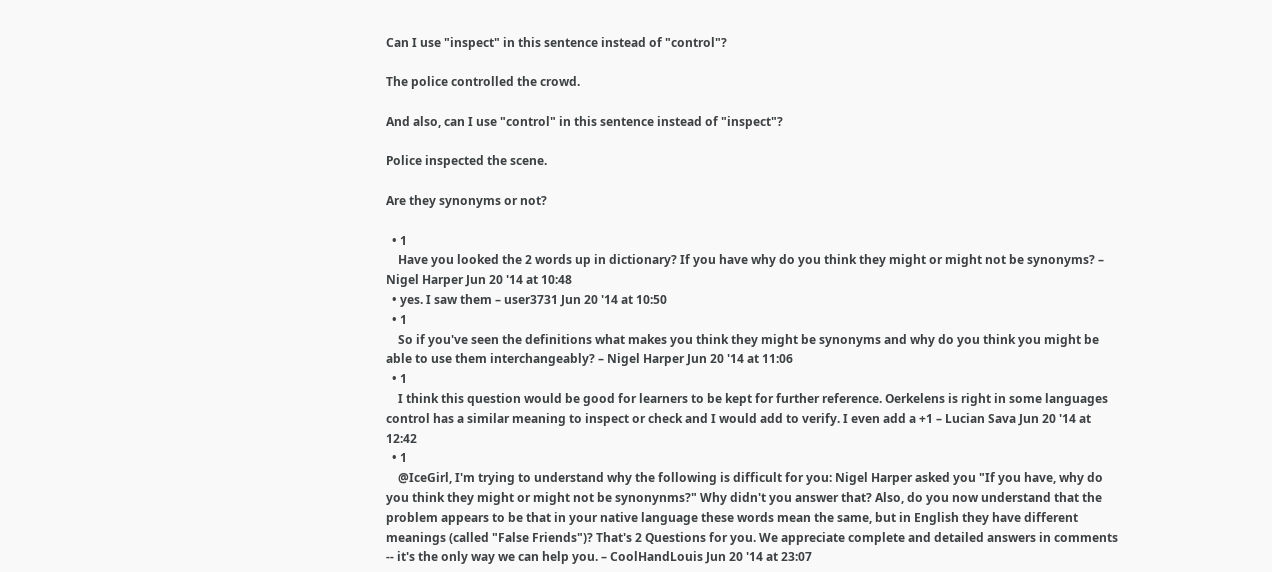Can I use "inspect" in this sentence instead of "control"?

The police controlled the crowd.

And also, can I use "control" in this sentence instead of "inspect"?

Police inspected the scene.

Are they synonyms or not?

  • 1
    Have you looked the 2 words up in dictionary? If you have why do you think they might or might not be synonyms? – Nigel Harper Jun 20 '14 at 10:48
  • yes. I saw them – user3731 Jun 20 '14 at 10:50
  • 1
    So if you've seen the definitions what makes you think they might be synonyms and why do you think you might be able to use them interchangeably? – Nigel Harper Jun 20 '14 at 11:06
  • 1
    I think this question would be good for learners to be kept for further reference. Oerkelens is right in some languages control has a similar meaning to inspect or check and I would add to verify. I even add a +1 – Lucian Sava Jun 20 '14 at 12:42
  • 1
    @IceGirl, I'm trying to understand why the following is difficult for you: Nigel Harper asked you "If you have, why do you think they might or might not be synonynms?" Why didn't you answer that? Also, do you now understand that the problem appears to be that in your native language these words mean the same, but in English they have different meanings (called "False Friends")? That's 2 Questions for you. We appreciate complete and detailed answers in comments -- it's the only way we can help you. – CoolHandLouis Jun 20 '14 at 23:07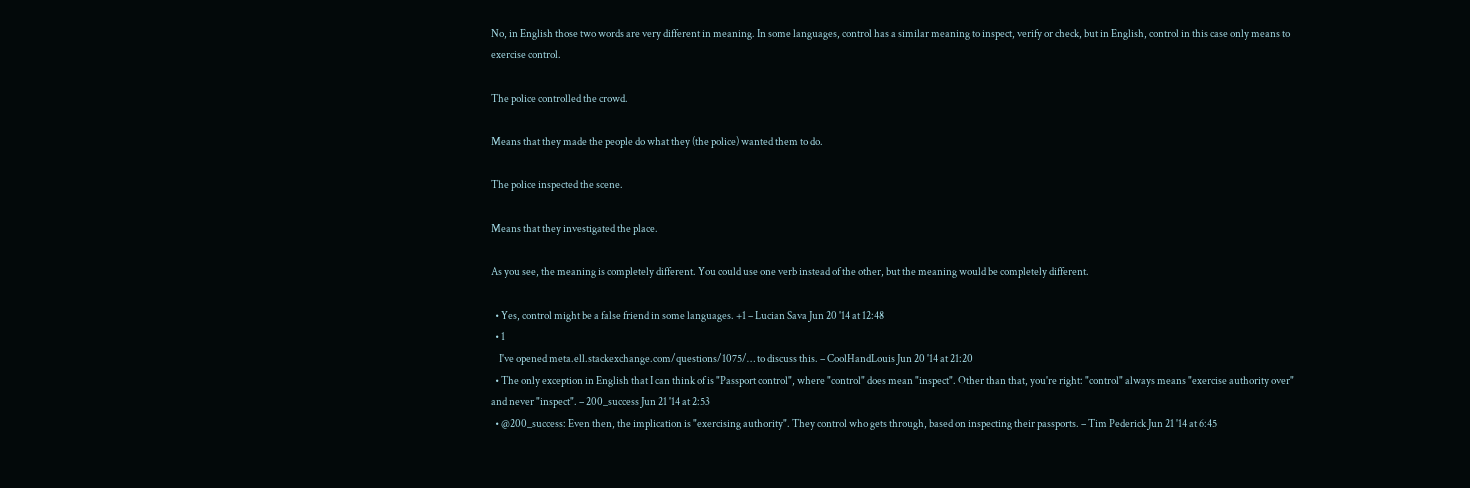No, in English those two words are very different in meaning. In some languages, control has a similar meaning to inspect, verify or check, but in English, control in this case only means to exercise control.

The police controlled the crowd.

Means that they made the people do what they (the police) wanted them to do.

The police inspected the scene.

Means that they investigated the place.

As you see, the meaning is completely different. You could use one verb instead of the other, but the meaning would be completely different.

  • Yes, control might be a false friend in some languages. +1 – Lucian Sava Jun 20 '14 at 12:48
  • 1
    I've opened meta.ell.stackexchange.com/questions/1075/… to discuss this. – CoolHandLouis Jun 20 '14 at 21:20
  • The only exception in English that I can think of is "Passport control", where "control" does mean "inspect". Other than that, you're right: "control" always means "exercise authority over" and never "inspect". – 200_success Jun 21 '14 at 2:53
  • @200_success: Even then, the implication is "exercising authority". They control who gets through, based on inspecting their passports. – Tim Pederick Jun 21 '14 at 6:45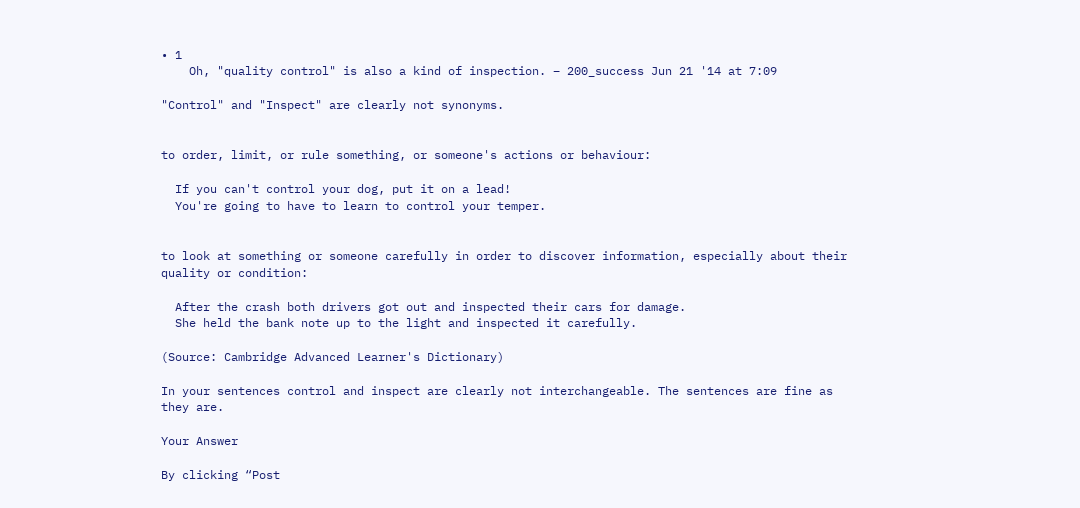• 1
    Oh, "quality control" is also a kind of inspection. – 200_success Jun 21 '14 at 7:09

"Control" and "Inspect" are clearly not synonyms.


to order, limit, or rule something, or someone's actions or behaviour:

  If you can't control your dog, put it on a lead!
  You're going to have to learn to control your temper.


to look at something or someone carefully in order to discover information, especially about their quality or condition:

  After the crash both drivers got out and inspected their cars for damage.
  She held the bank note up to the light and inspected it carefully.

(Source: Cambridge Advanced Learner's Dictionary)

In your sentences control and inspect are clearly not interchangeable. The sentences are fine as they are.

Your Answer

By clicking “Post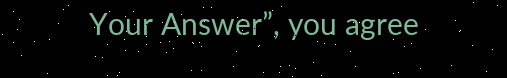Your Answer”, you agree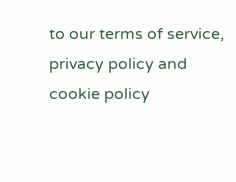to our terms of service, privacy policy and cookie policy